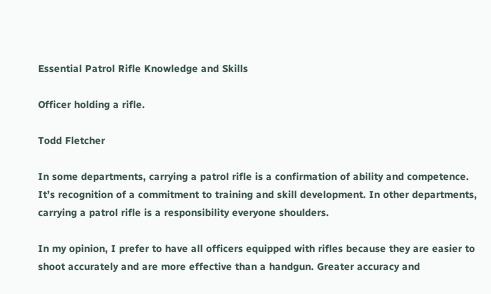Essential Patrol Rifle Knowledge and Skills

Officer holding a rifle.

Todd Fletcher

In some departments, carrying a patrol rifle is a confirmation of ability and competence. It’s recognition of a commitment to training and skill development. In other departments, carrying a patrol rifle is a responsibility everyone shoulders.

In my opinion, I prefer to have all officers equipped with rifles because they are easier to shoot accurately and are more effective than a handgun. Greater accuracy and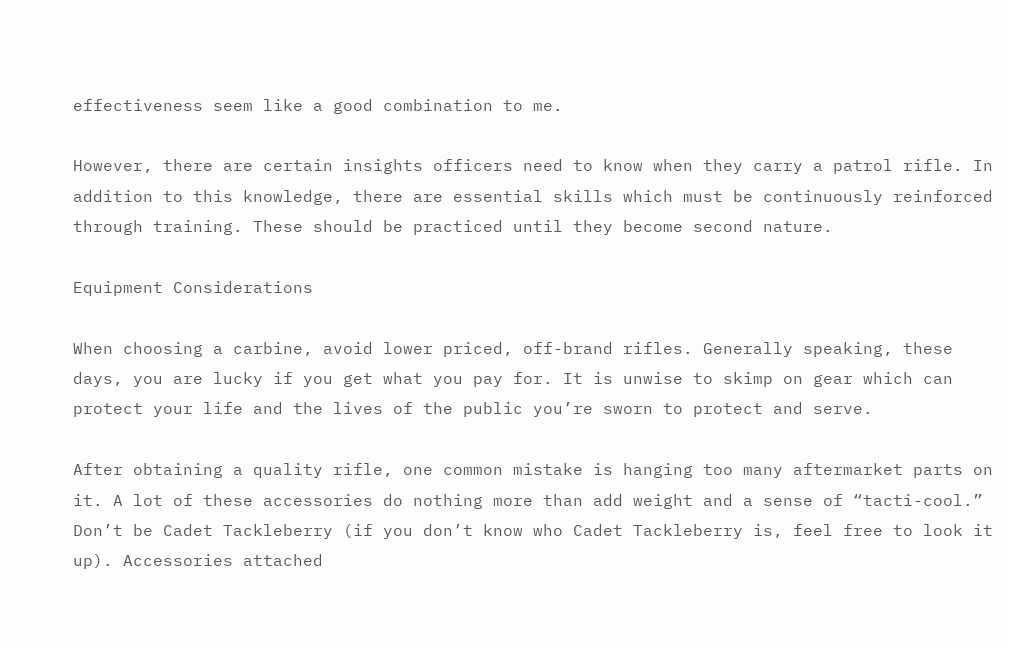effectiveness seem like a good combination to me.

However, there are certain insights officers need to know when they carry a patrol rifle. In addition to this knowledge, there are essential skills which must be continuously reinforced through training. These should be practiced until they become second nature.

Equipment Considerations

When choosing a carbine, avoid lower priced, off-brand rifles. Generally speaking, these days, you are lucky if you get what you pay for. It is unwise to skimp on gear which can protect your life and the lives of the public you’re sworn to protect and serve.

After obtaining a quality rifle, one common mistake is hanging too many aftermarket parts on it. A lot of these accessories do nothing more than add weight and a sense of “tacti-cool.” Don’t be Cadet Tackleberry (if you don’t know who Cadet Tackleberry is, feel free to look it up). Accessories attached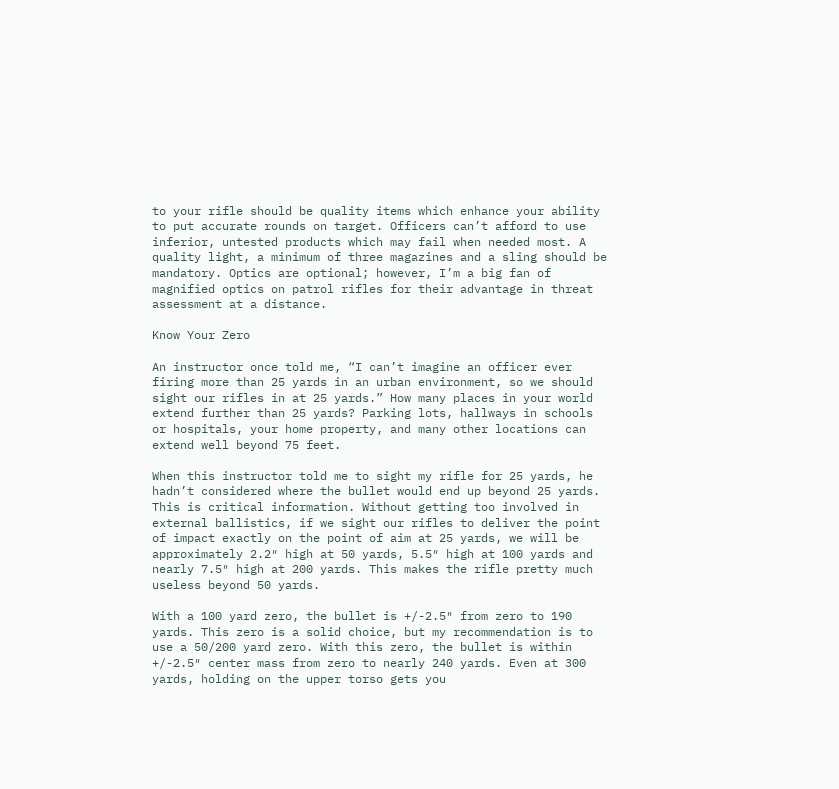to your rifle should be quality items which enhance your ability to put accurate rounds on target. Officers can’t afford to use inferior, untested products which may fail when needed most. A quality light, a minimum of three magazines and a sling should be mandatory. Optics are optional; however, I’m a big fan of magnified optics on patrol rifles for their advantage in threat assessment at a distance.

Know Your Zero

An instructor once told me, “I can’t imagine an officer ever firing more than 25 yards in an urban environment, so we should sight our rifles in at 25 yards.” How many places in your world extend further than 25 yards? Parking lots, hallways in schools or hospitals, your home property, and many other locations can extend well beyond 75 feet.

When this instructor told me to sight my rifle for 25 yards, he hadn’t considered where the bullet would end up beyond 25 yards. This is critical information. Without getting too involved in external ballistics, if we sight our rifles to deliver the point of impact exactly on the point of aim at 25 yards, we will be approximately 2.2″ high at 50 yards, 5.5″ high at 100 yards and nearly 7.5″ high at 200 yards. This makes the rifle pretty much useless beyond 50 yards.

With a 100 yard zero, the bullet is +/-2.5″ from zero to 190 yards. This zero is a solid choice, but my recommendation is to use a 50/200 yard zero. With this zero, the bullet is within +/-2.5″ center mass from zero to nearly 240 yards. Even at 300 yards, holding on the upper torso gets you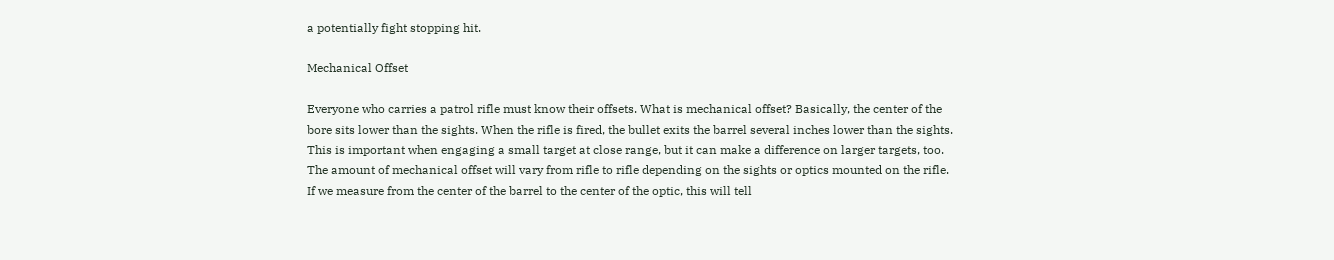a potentially fight stopping hit.

Mechanical Offset

Everyone who carries a patrol rifle must know their offsets. What is mechanical offset? Basically, the center of the bore sits lower than the sights. When the rifle is fired, the bullet exits the barrel several inches lower than the sights. This is important when engaging a small target at close range, but it can make a difference on larger targets, too. The amount of mechanical offset will vary from rifle to rifle depending on the sights or optics mounted on the rifle. If we measure from the center of the barrel to the center of the optic, this will tell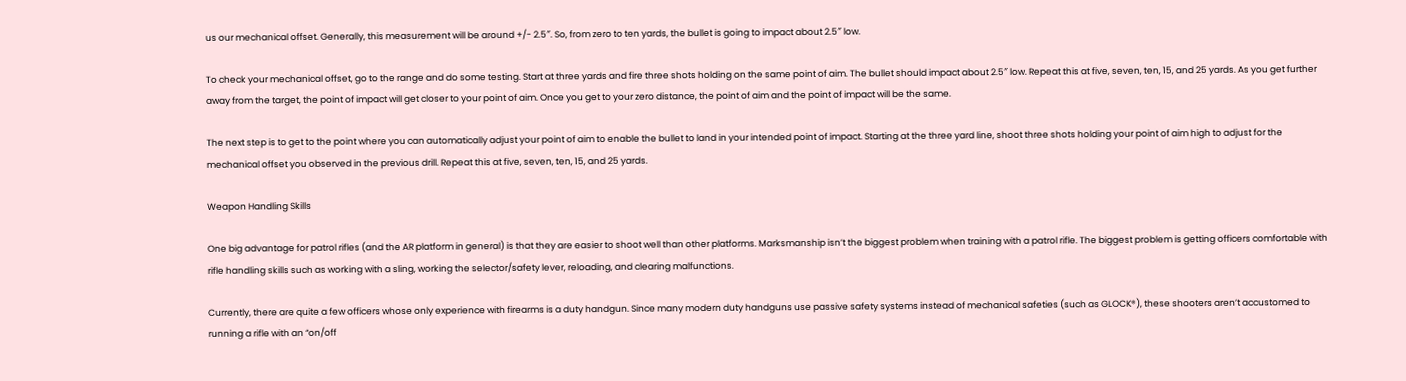us our mechanical offset. Generally, this measurement will be around +/- 2.5″. So, from zero to ten yards, the bullet is going to impact about 2.5″ low.

To check your mechanical offset, go to the range and do some testing. Start at three yards and fire three shots holding on the same point of aim. The bullet should impact about 2.5″ low. Repeat this at five, seven, ten, 15, and 25 yards. As you get further away from the target, the point of impact will get closer to your point of aim. Once you get to your zero distance, the point of aim and the point of impact will be the same.

The next step is to get to the point where you can automatically adjust your point of aim to enable the bullet to land in your intended point of impact. Starting at the three yard line, shoot three shots holding your point of aim high to adjust for the mechanical offset you observed in the previous drill. Repeat this at five, seven, ten, 15, and 25 yards.

Weapon Handling Skills

One big advantage for patrol rifles (and the AR platform in general) is that they are easier to shoot well than other platforms. Marksmanship isn’t the biggest problem when training with a patrol rifle. The biggest problem is getting officers comfortable with rifle handling skills such as working with a sling, working the selector/safety lever, reloading, and clearing malfunctions.

Currently, there are quite a few officers whose only experience with firearms is a duty handgun. Since many modern duty handguns use passive safety systems instead of mechanical safeties (such as GLOCK®), these shooters aren’t accustomed to running a rifle with an “on/off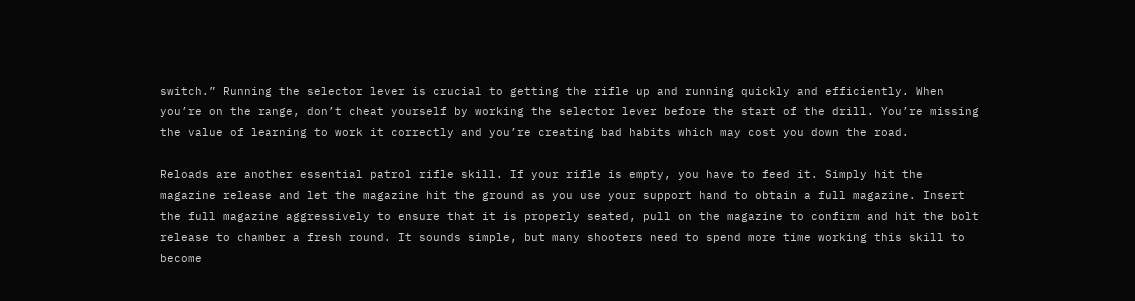switch.” Running the selector lever is crucial to getting the rifle up and running quickly and efficiently. When you’re on the range, don’t cheat yourself by working the selector lever before the start of the drill. You’re missing the value of learning to work it correctly and you’re creating bad habits which may cost you down the road.

Reloads are another essential patrol rifle skill. If your rifle is empty, you have to feed it. Simply hit the magazine release and let the magazine hit the ground as you use your support hand to obtain a full magazine. Insert the full magazine aggressively to ensure that it is properly seated, pull on the magazine to confirm and hit the bolt release to chamber a fresh round. It sounds simple, but many shooters need to spend more time working this skill to become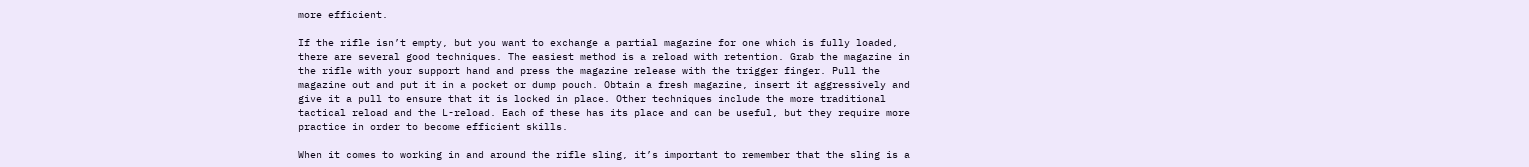more efficient.

If the rifle isn’t empty, but you want to exchange a partial magazine for one which is fully loaded, there are several good techniques. The easiest method is a reload with retention. Grab the magazine in the rifle with your support hand and press the magazine release with the trigger finger. Pull the magazine out and put it in a pocket or dump pouch. Obtain a fresh magazine, insert it aggressively and give it a pull to ensure that it is locked in place. Other techniques include the more traditional tactical reload and the L-reload. Each of these has its place and can be useful, but they require more practice in order to become efficient skills.

When it comes to working in and around the rifle sling, it’s important to remember that the sling is a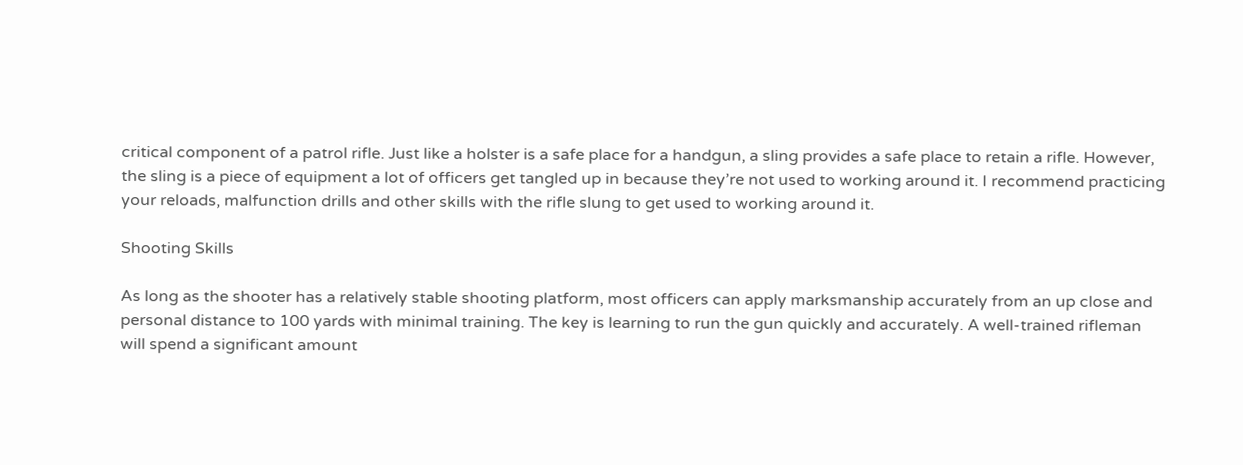critical component of a patrol rifle. Just like a holster is a safe place for a handgun, a sling provides a safe place to retain a rifle. However, the sling is a piece of equipment a lot of officers get tangled up in because they’re not used to working around it. I recommend practicing your reloads, malfunction drills and other skills with the rifle slung to get used to working around it.

Shooting Skills

As long as the shooter has a relatively stable shooting platform, most officers can apply marksmanship accurately from an up close and personal distance to 100 yards with minimal training. The key is learning to run the gun quickly and accurately. A well-trained rifleman will spend a significant amount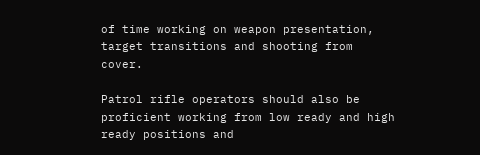of time working on weapon presentation, target transitions and shooting from cover.

Patrol rifle operators should also be proficient working from low ready and high ready positions and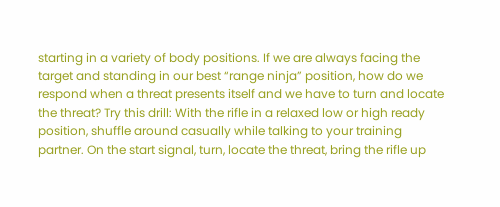starting in a variety of body positions. If we are always facing the target and standing in our best “range ninja” position, how do we respond when a threat presents itself and we have to turn and locate the threat? Try this drill: With the rifle in a relaxed low or high ready position, shuffle around casually while talking to your training partner. On the start signal, turn, locate the threat, bring the rifle up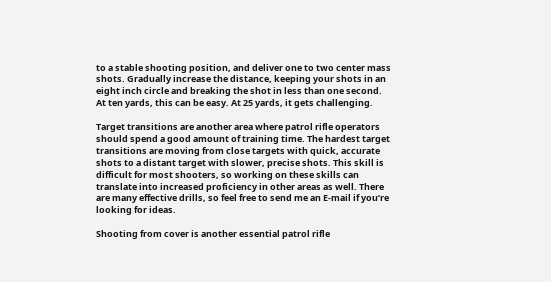to a stable shooting position, and deliver one to two center mass shots. Gradually increase the distance, keeping your shots in an eight inch circle and breaking the shot in less than one second. At ten yards, this can be easy. At 25 yards, it gets challenging.

Target transitions are another area where patrol rifle operators should spend a good amount of training time. The hardest target transitions are moving from close targets with quick, accurate shots to a distant target with slower, precise shots. This skill is difficult for most shooters, so working on these skills can translate into increased proficiency in other areas as well. There are many effective drills, so feel free to send me an E-mail if you’re looking for ideas.

Shooting from cover is another essential patrol rifle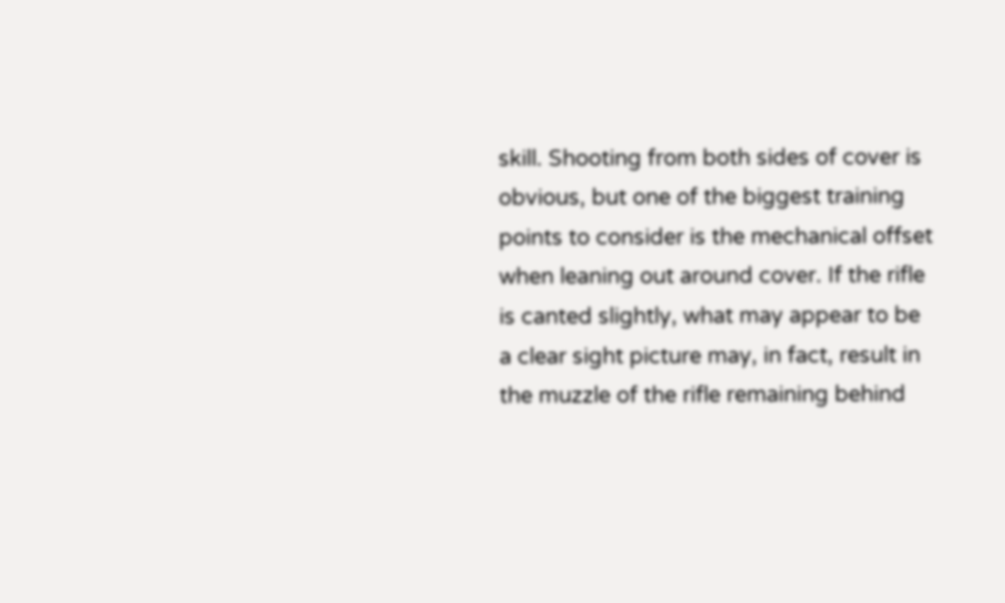skill. Shooting from both sides of cover is obvious, but one of the biggest training points to consider is the mechanical offset when leaning out around cover. If the rifle is canted slightly, what may appear to be a clear sight picture may, in fact, result in the muzzle of the rifle remaining behind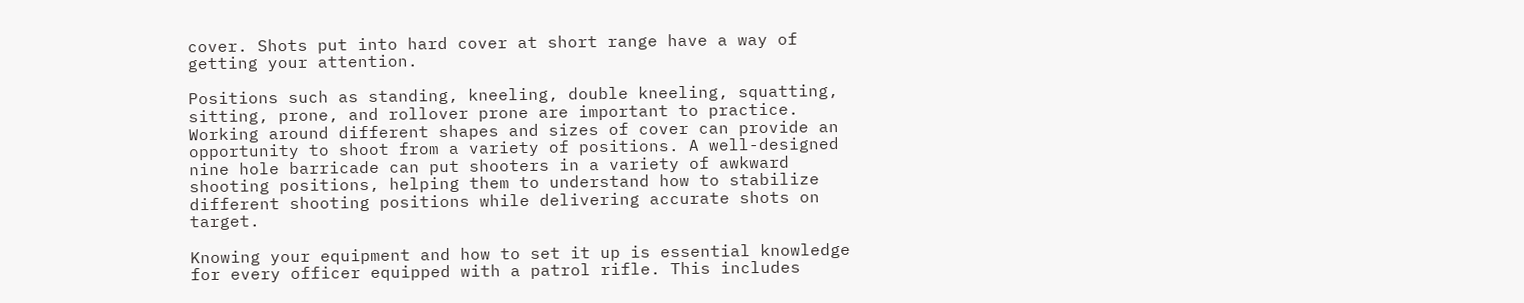cover. Shots put into hard cover at short range have a way of getting your attention.

Positions such as standing, kneeling, double kneeling, squatting, sitting, prone, and rollover prone are important to practice. Working around different shapes and sizes of cover can provide an opportunity to shoot from a variety of positions. A well-designed nine hole barricade can put shooters in a variety of awkward shooting positions, helping them to understand how to stabilize different shooting positions while delivering accurate shots on target.

Knowing your equipment and how to set it up is essential knowledge for every officer equipped with a patrol rifle. This includes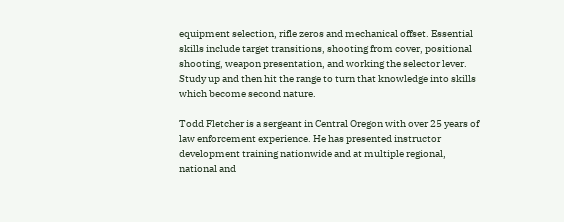equipment selection, rifle zeros and mechanical offset. Essential skills include target transitions, shooting from cover, positional shooting, weapon presentation, and working the selector lever. Study up and then hit the range to turn that knowledge into skills which become second nature.

Todd Fletcher is a sergeant in Central Oregon with over 25 years of law enforcement experience. He has presented instructor development training nationwide and at multiple regional, national and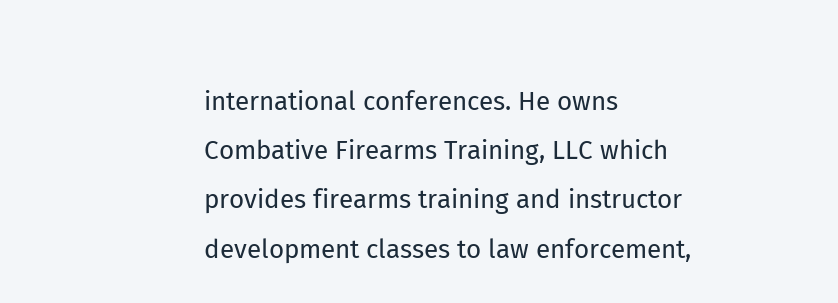international conferences. He owns Combative Firearms Training, LLC which provides firearms training and instructor development classes to law enforcement,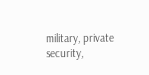military, private security,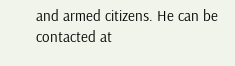and armed citizens. He can be contacted at